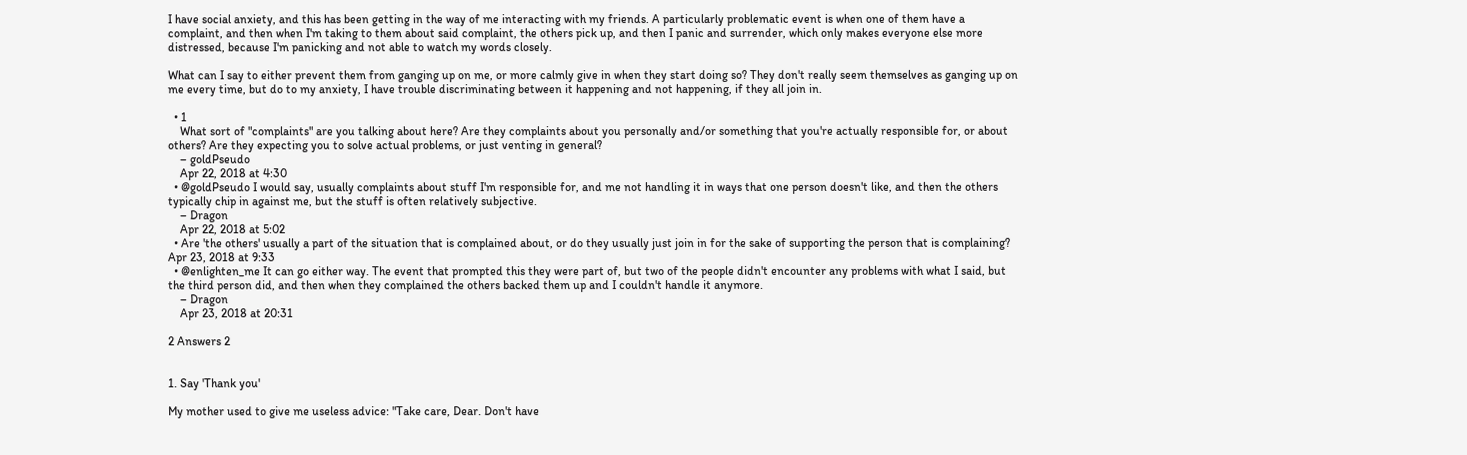I have social anxiety, and this has been getting in the way of me interacting with my friends. A particularly problematic event is when one of them have a complaint, and then when I'm taking to them about said complaint, the others pick up, and then I panic and surrender, which only makes everyone else more distressed, because I'm panicking and not able to watch my words closely.

What can I say to either prevent them from ganging up on me, or more calmly give in when they start doing so? They don't really seem themselves as ganging up on me every time, but do to my anxiety, I have trouble discriminating between it happening and not happening, if they all join in.

  • 1
    What sort of "complaints" are you talking about here? Are they complaints about you personally and/or something that you're actually responsible for, or about others? Are they expecting you to solve actual problems, or just venting in general?
    – goldPseudo
    Apr 22, 2018 at 4:30
  • @goldPseudo I would say, usually complaints about stuff I'm responsible for, and me not handling it in ways that one person doesn't like, and then the others typically chip in against me, but the stuff is often relatively subjective.
    – Dragon
    Apr 22, 2018 at 5:02
  • Are 'the others' usually a part of the situation that is complained about, or do they usually just join in for the sake of supporting the person that is complaining? Apr 23, 2018 at 9:33
  • @enlighten_me It can go either way. The event that prompted this they were part of, but two of the people didn't encounter any problems with what I said, but the third person did, and then when they complained the others backed them up and I couldn't handle it anymore.
    – Dragon
    Apr 23, 2018 at 20:31

2 Answers 2


1. Say 'Thank you'

My mother used to give me useless advice: "Take care, Dear. Don't have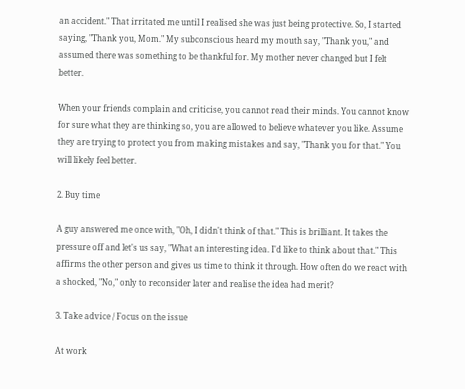an accident." That irritated me until I realised she was just being protective. So, I started saying, "Thank you, Mom." My subconscious heard my mouth say, "Thank you," and assumed there was something to be thankful for. My mother never changed but I felt better.

When your friends complain and criticise, you cannot read their minds. You cannot know for sure what they are thinking so, you are allowed to believe whatever you like. Assume they are trying to protect you from making mistakes and say, "Thank you for that." You will likely feel better.

2. Buy time

A guy answered me once with, "Oh, I didn't think of that." This is brilliant. It takes the pressure off and let's us say, "What an interesting idea. I'd like to think about that." This affirms the other person and gives us time to think it through. How often do we react with a shocked, "No," only to reconsider later and realise the idea had merit?

3. Take advice / Focus on the issue

At work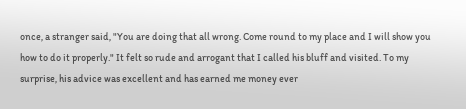once, a stranger said, "You are doing that all wrong. Come round to my place and I will show you how to do it properly." It felt so rude and arrogant that I called his bluff and visited. To my surprise, his advice was excellent and has earned me money ever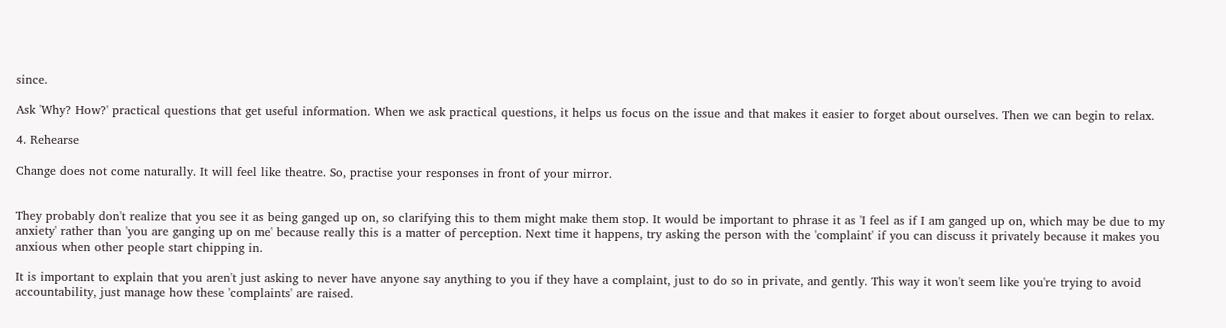since.

Ask 'Why? How?' practical questions that get useful information. When we ask practical questions, it helps us focus on the issue and that makes it easier to forget about ourselves. Then we can begin to relax.

4. Rehearse

Change does not come naturally. It will feel like theatre. So, practise your responses in front of your mirror.


They probably don't realize that you see it as being ganged up on, so clarifying this to them might make them stop. It would be important to phrase it as 'I feel as if I am ganged up on, which may be due to my anxiety' rather than 'you are ganging up on me' because really this is a matter of perception. Next time it happens, try asking the person with the 'complaint' if you can discuss it privately because it makes you anxious when other people start chipping in.

It is important to explain that you aren't just asking to never have anyone say anything to you if they have a complaint, just to do so in private, and gently. This way it won't seem like you're trying to avoid accountability, just manage how these 'complaints' are raised.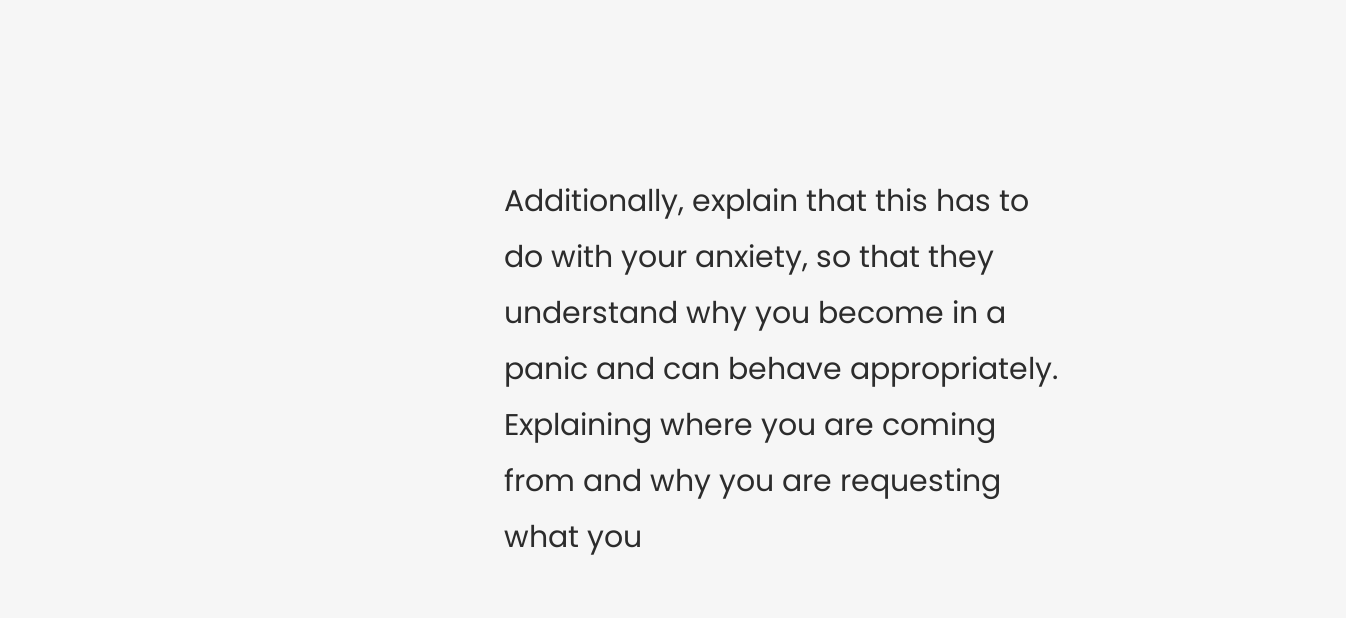Additionally, explain that this has to do with your anxiety, so that they understand why you become in a panic and can behave appropriately. Explaining where you are coming from and why you are requesting what you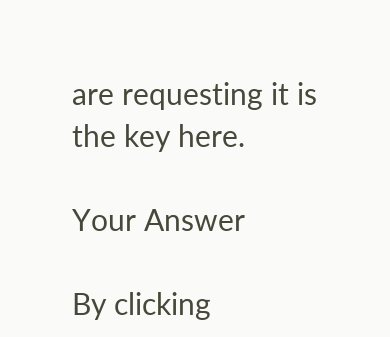are requesting it is the key here.

Your Answer

By clicking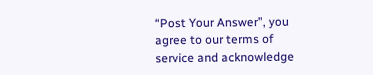“Post Your Answer”, you agree to our terms of service and acknowledge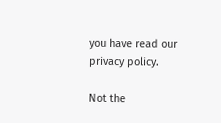you have read our privacy policy.

Not the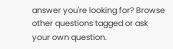answer you're looking for? Browse other questions tagged or ask your own question.